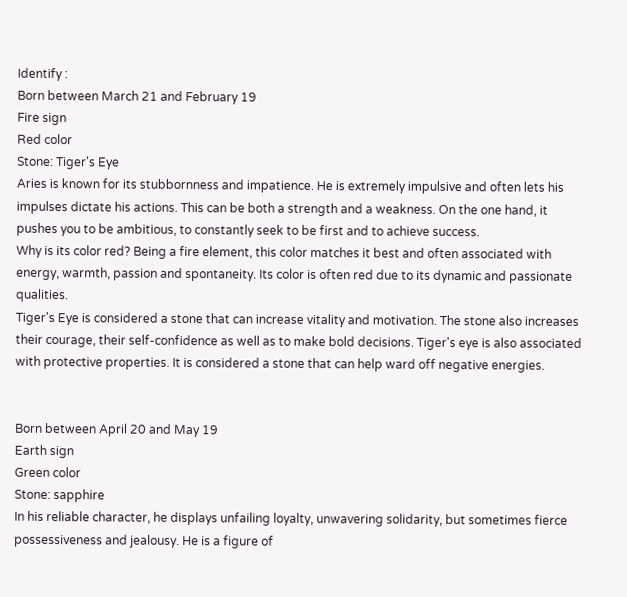Identify :
Born between March 21 and February 19
Fire sign
Red color
Stone: Tiger's Eye
Aries is known for its stubbornness and impatience. He is extremely impulsive and often lets his impulses dictate his actions. This can be both a strength and a weakness. On the one hand, it pushes you to be ambitious, to constantly seek to be first and to achieve success.
Why is its color red? Being a fire element, this color matches it best and often associated with energy, warmth, passion and spontaneity. Its color is often red due to its dynamic and passionate qualities.
Tiger's Eye is considered a stone that can increase vitality and motivation. The stone also increases their courage, their self-confidence as well as to make bold decisions. Tiger's eye is also associated with protective properties. It is considered a stone that can help ward off negative energies.


Born between April 20 and May 19
Earth sign
Green color
Stone: sapphire
In his reliable character, he displays unfailing loyalty, unwavering solidarity, but sometimes fierce possessiveness and jealousy. He is a figure of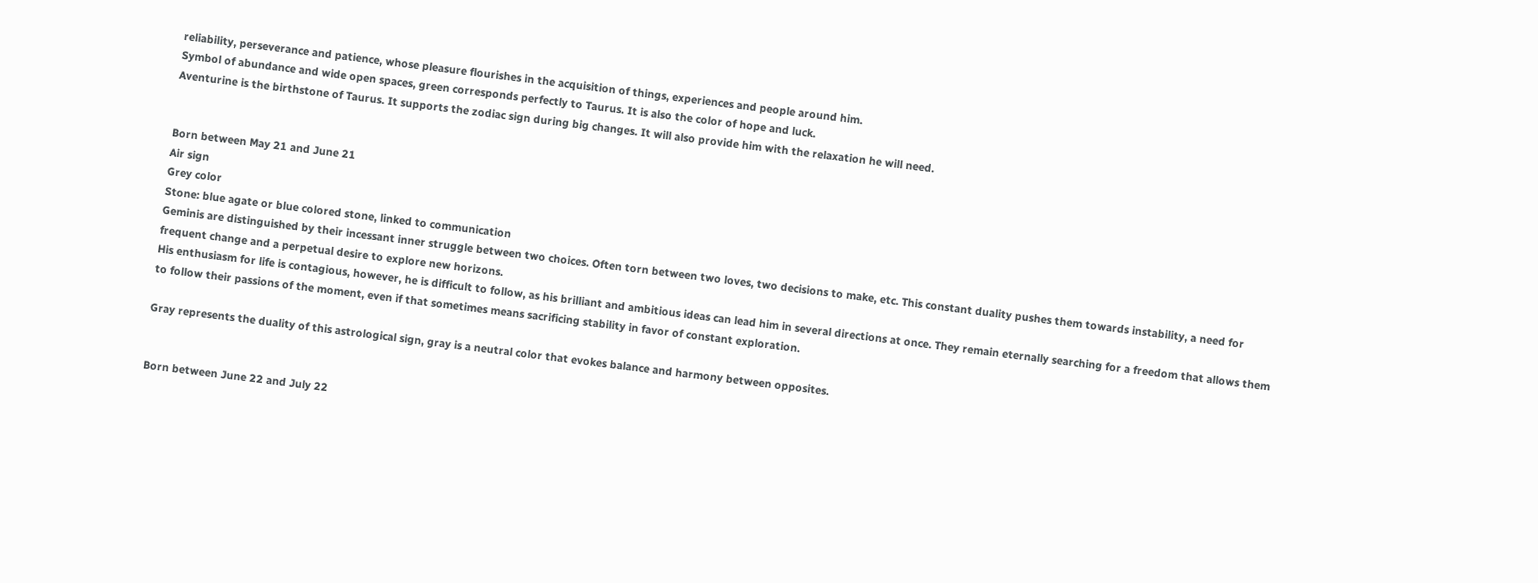reliability, perseverance and patience, whose pleasure flourishes in the acquisition of things, experiences and people around him.
Symbol of abundance and wide open spaces, green corresponds perfectly to Taurus. It is also the color of hope and luck.
Aventurine is the birthstone of Taurus. It supports the zodiac sign during big changes. It will also provide him with the relaxation he will need.


Born between May 21 and June 21
Air sign
Grey color
Stone: blue agate or blue colored stone, linked to communication
Geminis are distinguished by their incessant inner struggle between two choices. Often torn between two loves, two decisions to make, etc. This constant duality pushes them towards instability, a need for frequent change and a perpetual desire to explore new horizons.
His enthusiasm for life is contagious, however, he is difficult to follow, as his brilliant and ambitious ideas can lead him in several directions at once. They remain eternally searching for a freedom that allows them to follow their passions of the moment, even if that sometimes means sacrificing stability in favor of constant exploration.

Gray represents the duality of this astrological sign, gray is a neutral color that evokes balance and harmony between opposites.


Born between June 22 and July 22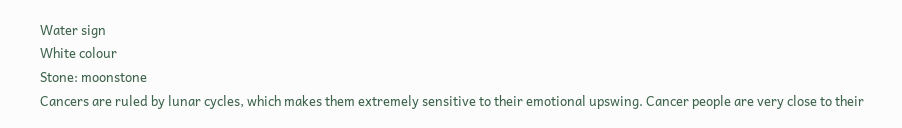Water sign
White colour
Stone: moonstone
Cancers are ruled by lunar cycles, which makes them extremely sensitive to their emotional upswing. Cancer people are very close to their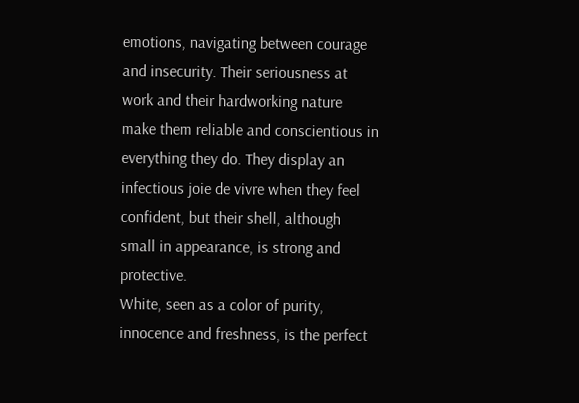emotions, navigating between courage and insecurity. Their seriousness at work and their hardworking nature make them reliable and conscientious in everything they do. They display an infectious joie de vivre when they feel confident, but their shell, although small in appearance, is strong and protective.
White, seen as a color of purity, innocence and freshness, is the perfect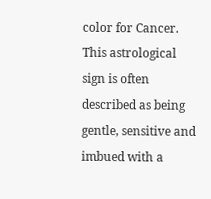color for Cancer. This astrological sign is often described as being gentle, sensitive and imbued with a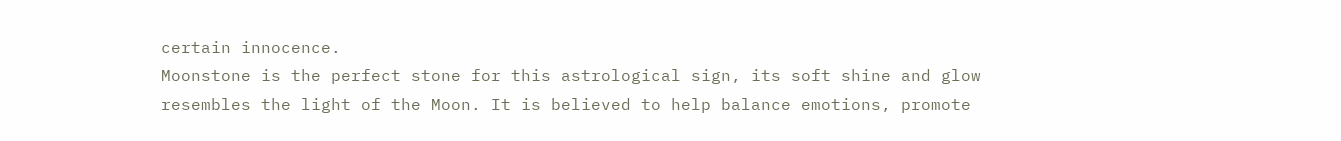certain innocence.
Moonstone is the perfect stone for this astrological sign, its soft shine and glow resembles the light of the Moon. It is believed to help balance emotions, promote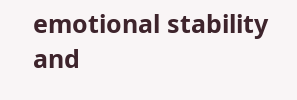emotional stability and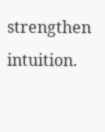strengthen intuition.